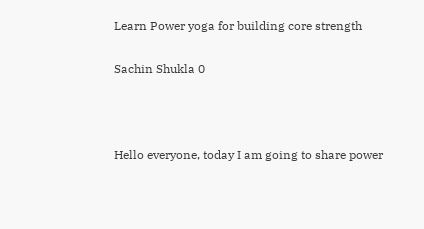Learn Power yoga for building core strength

Sachin Shukla 0



Hello everyone, today I am going to share power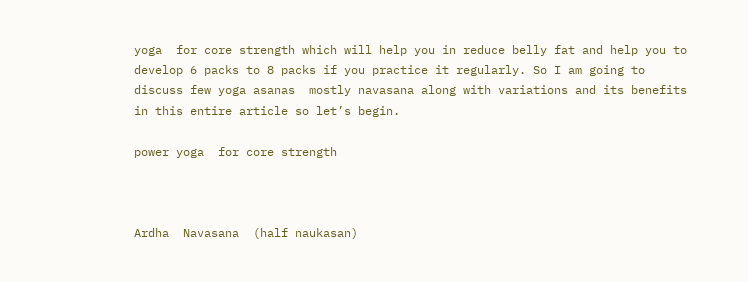yoga  for core strength which will help you in reduce belly fat and help you to develop 6 packs to 8 packs if you practice it regularly. So I am going to discuss few yoga asanas  mostly navasana along with variations and its benefits in this entire article so let’s begin.

power yoga  for core strength



Ardha  Navasana  (half naukasan)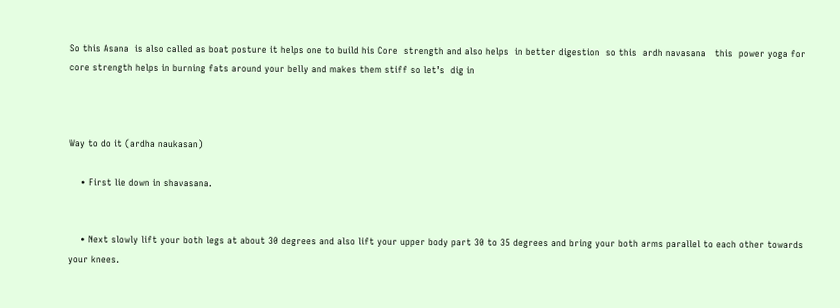So this Asana  is also called as boat posture it helps one to build his Core  strength and also helps  in better digestion  so this  ardh navasana   this  power yoga for core strength helps in burning fats around your belly and makes them stiff so let’s  dig in



Way to do it (ardha naukasan)

    • First lie down in shavasana.


    • Next slowly lift your both legs at about 30 degrees and also lift your upper body part 30 to 35 degrees and bring your both arms parallel to each other towards your knees.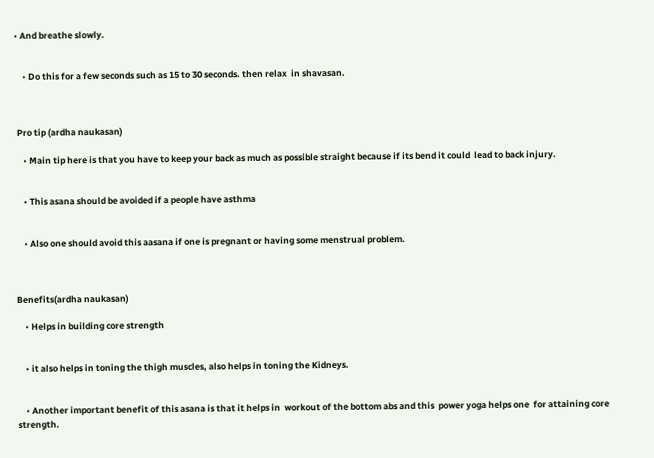• And breathe slowly.


    • Do this for a few seconds such as 15 to 30 seconds. then relax  in shavasan.



 Pro tip (ardha naukasan)

    • Main tip here is that you have to keep your back as much as possible straight because if its bend it could  lead to back injury.


    • This asana should be avoided if a people have asthma


    • Also one should avoid this aasana if one is pregnant or having some menstrual problem.



Benefits(ardha naukasan)

    • Helps in building core strength


    • it also helps in toning the thigh muscles, also helps in toning the Kidneys.


    • Another important benefit of this asana is that it helps in  workout of the bottom abs and this  power yoga helps one  for attaining core strength.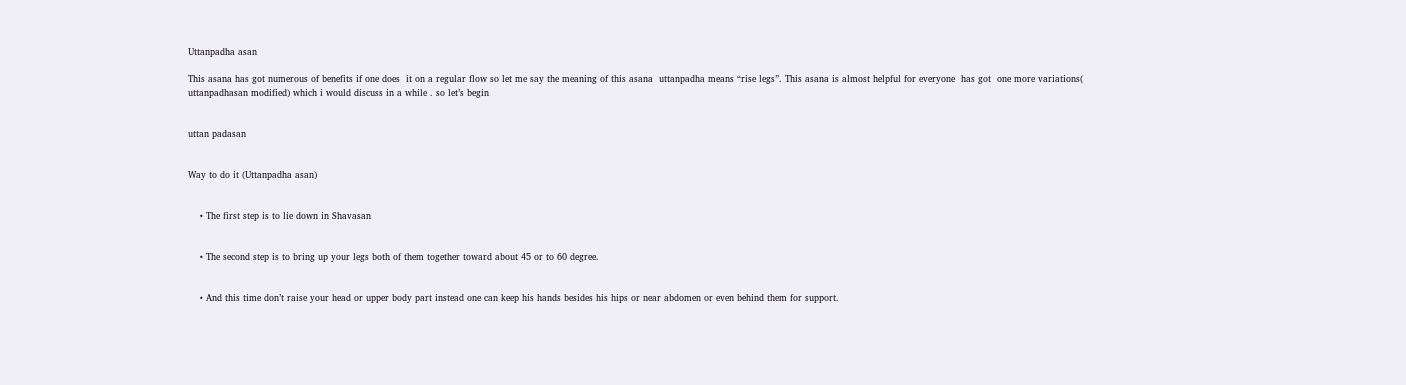Uttanpadha asan

This asana has got numerous of benefits if one does  it on a regular flow so let me say the meaning of this asana  uttanpadha means “rise legs”. This asana is almost helpful for everyone  has got  one more variations( uttanpadhasan modified) which i would discuss in a while . so let’s begin


uttan padasan


Way to do it (Uttanpadha asan)


    • The first step is to lie down in Shavasan


    • The second step is to bring up your legs both of them together toward about 45 or to 60 degree.


    • And this time don’t raise your head or upper body part instead one can keep his hands besides his hips or near abdomen or even behind them for support.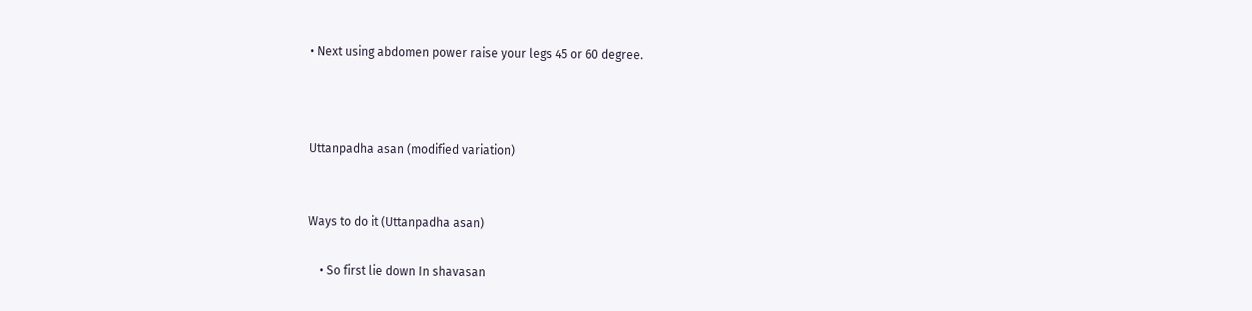• Next using abdomen power raise your legs 45 or 60 degree.



Uttanpadha asan (modified variation)


Ways to do it (Uttanpadha asan)

    • So first lie down In shavasan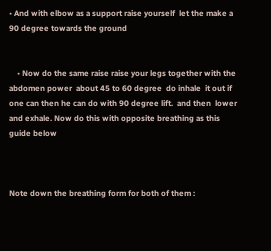• And with elbow as a support raise yourself  let the make a 90 degree towards the ground


    • Now do the same raise raise your legs together with the abdomen power  about 45 to 60 degree  do inhale  it out if one can then he can do with 90 degree lift.  and then  lower and exhale. Now do this with opposite breathing as this guide below



Note down the breathing form for both of them :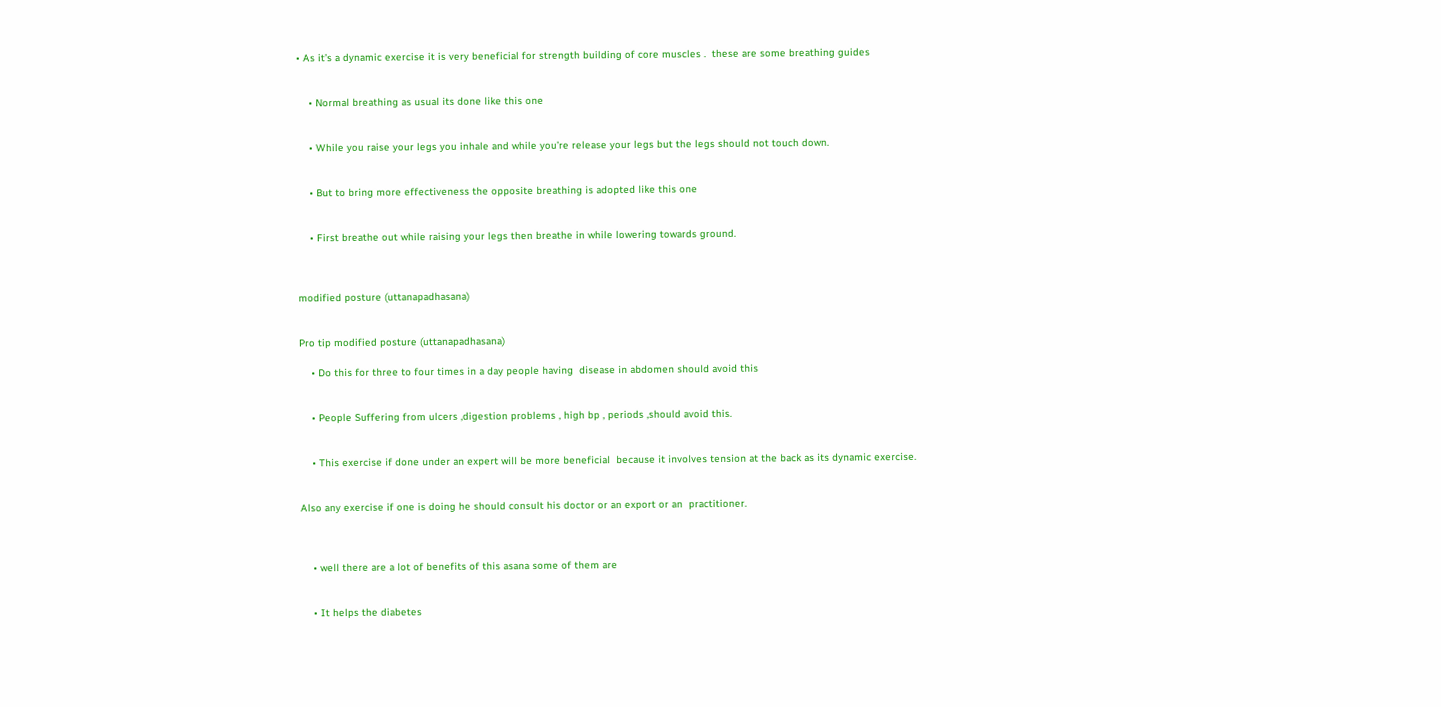• As it’s a dynamic exercise it is very beneficial for strength building of core muscles .  these are some breathing guides


    • Normal breathing as usual its done like this one


    • While you raise your legs you inhale and while you’re release your legs but the legs should not touch down.


    • But to bring more effectiveness the opposite breathing is adopted like this one


    • First breathe out while raising your legs then breathe in while lowering towards ground.



modified posture (uttanapadhasana)


Pro tip modified posture (uttanapadhasana)

    • Do this for three to four times in a day people having  disease in abdomen should avoid this


    • People Suffering from ulcers ,digestion problems , high bp , periods ,should avoid this.


    • This exercise if done under an expert will be more beneficial  because it involves tension at the back as its dynamic exercise.


Also any exercise if one is doing he should consult his doctor or an export or an  practitioner.



    • well there are a lot of benefits of this asana some of them are


    • It helps the diabetes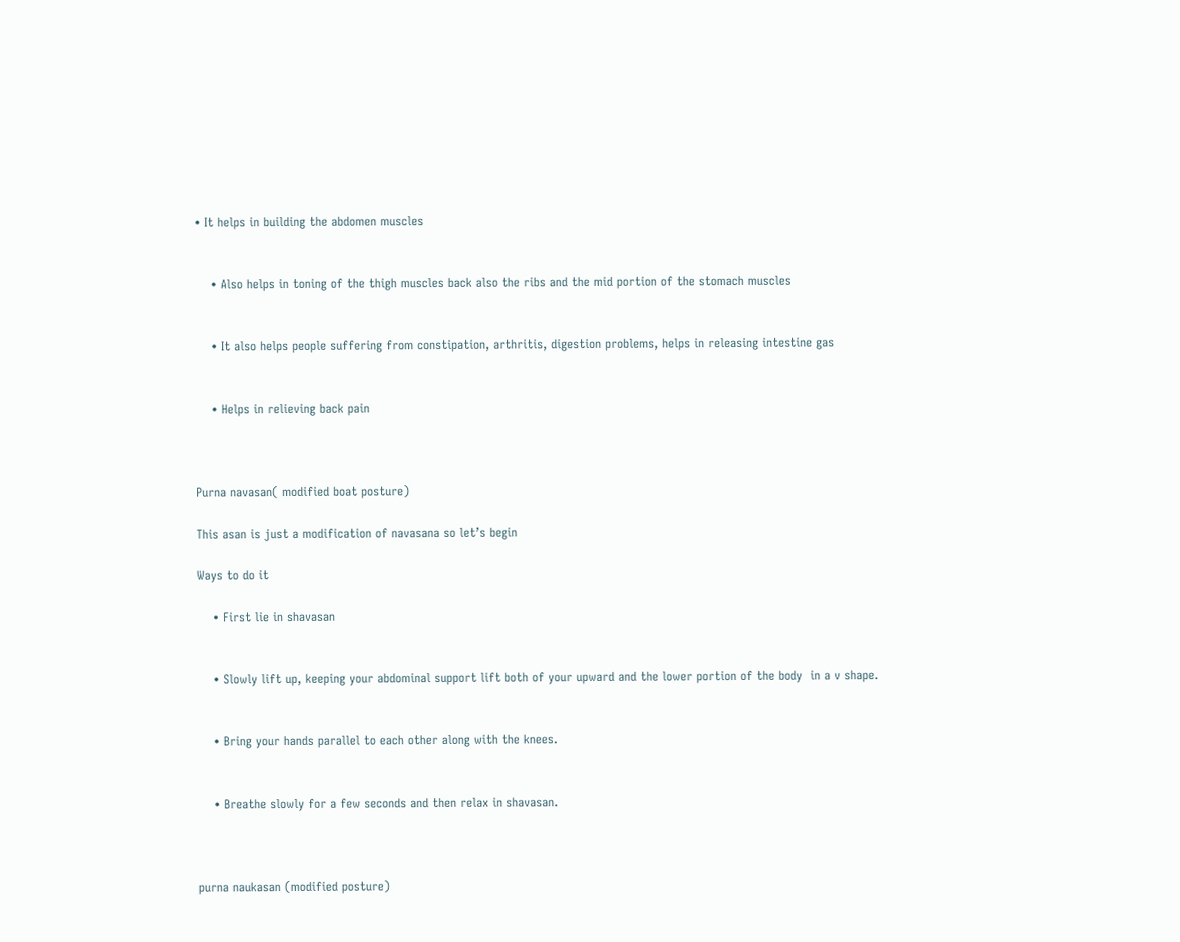• It helps in building the abdomen muscles


    • Also helps in toning of the thigh muscles back also the ribs and the mid portion of the stomach muscles


    • It also helps people suffering from constipation, arthritis, digestion problems, helps in releasing intestine gas


    • Helps in relieving back pain



Purna navasan( modified boat posture)

This asan is just a modification of navasana so let’s begin

Ways to do it

    • First lie in shavasan


    • Slowly lift up, keeping your abdominal support lift both of your upward and the lower portion of the body  in a v shape.


    • Bring your hands parallel to each other along with the knees.


    • Breathe slowly for a few seconds and then relax in shavasan.



purna naukasan (modified posture)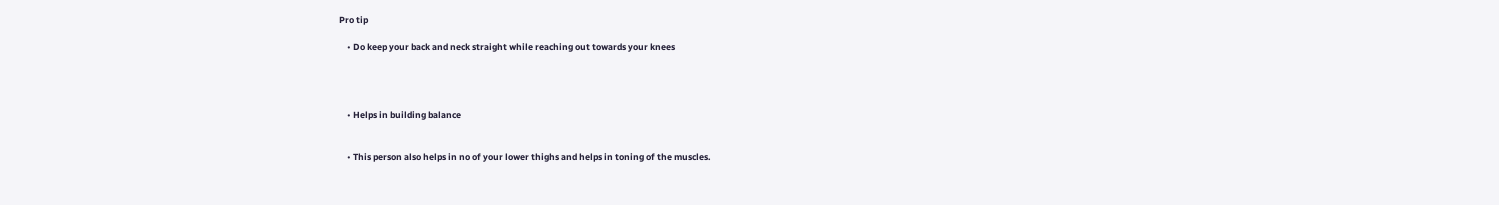Pro tip

    • Do keep your back and neck straight while reaching out towards your knees




    • Helps in building balance


    • This person also helps in no of your lower thighs and helps in toning of the muscles.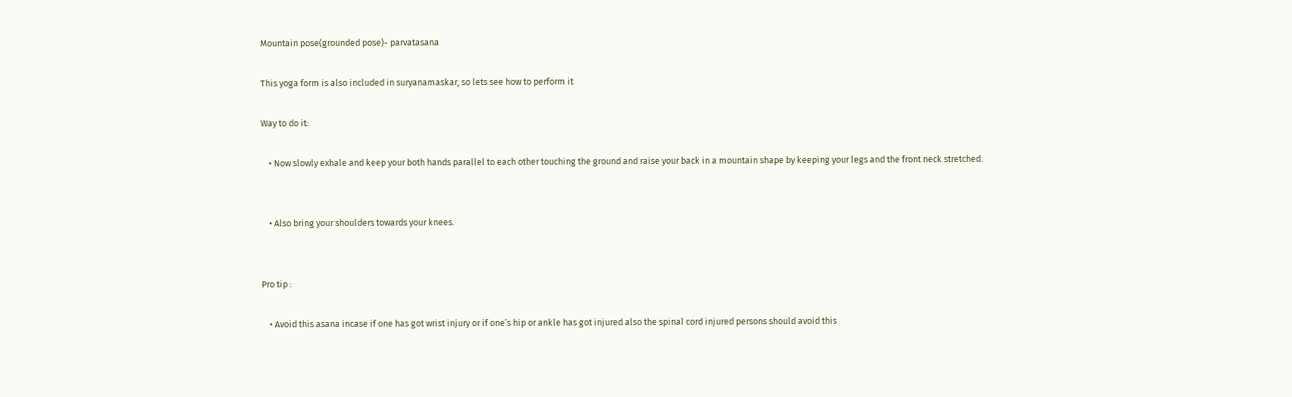Mountain pose(grounded pose)- parvatasana

This yoga form is also included in suryanamaskar, so lets see how to perform it

Way to do it:

    • Now slowly exhale and keep your both hands parallel to each other touching the ground and raise your back in a mountain shape by keeping your legs and the front neck stretched.


    • Also bring your shoulders towards your knees.


Pro tip :

    • Avoid this asana incase if one has got wrist injury or if one’s hip or ankle has got injured also the spinal cord injured persons should avoid this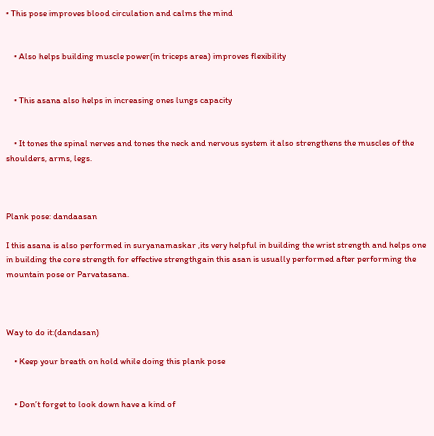• This pose improves blood circulation and calms the mind


    • Also helps building muscle power(in triceps area) improves flexibility


    • This asana also helps in increasing ones lungs capacity


    • It tones the spinal nerves and tones the neck and nervous system it also strengthens the muscles of the shoulders, arms, legs.



Plank pose: dandaasan

I this asana is also performed in suryanamaskar ,its very helpful in building the wrist strength and helps one in building the core strength for effective strengthgain this asan is usually performed after performing the mountain pose or Parvatasana.



Way to do it:(dandasan)

    • Keep your breath on hold while doing this plank pose


    • Don’t forget to look down have a kind of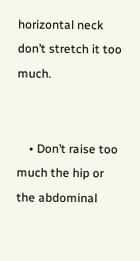horizontal neck don’t stretch it too much.


    • Don’t raise too much the hip or the abdominal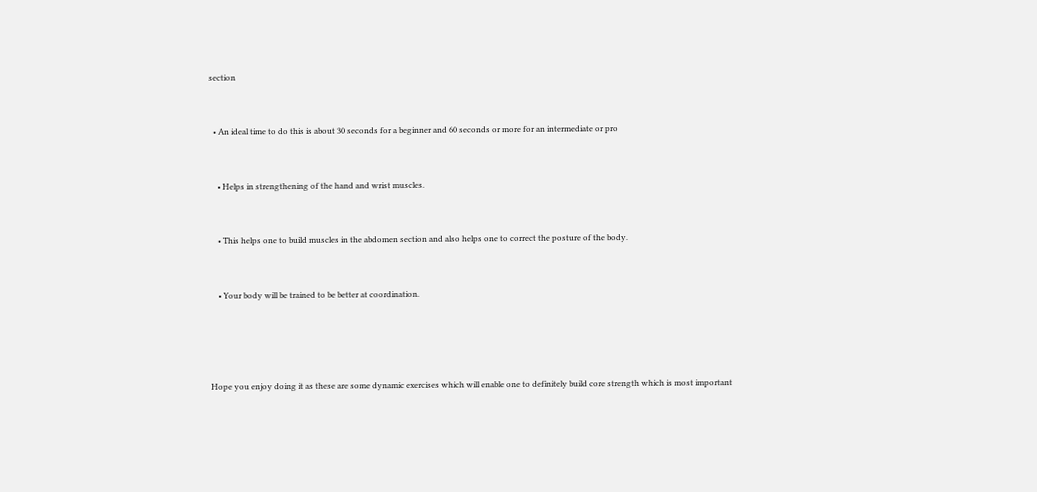section


  • An ideal time to do this is about 30 seconds for a beginner and 60 seconds or more for an intermediate or pro


    • Helps in strengthening of the hand and wrist muscles.


    • This helps one to build muscles in the abdomen section and also helps one to correct the posture of the body.


    • Your body will be trained to be better at coordination.




Hope you enjoy doing it as these are some dynamic exercises which will enable one to definitely build core strength which is most important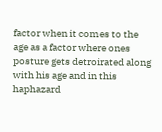factor when it comes to the age as a factor where ones posture gets detroirated along with his age and in this haphazard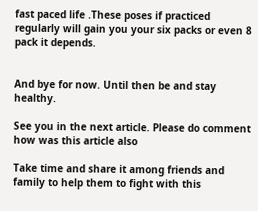fast paced life .These poses if practiced regularly will gain you your six packs or even 8 pack it depends.


And bye for now. Until then be and stay healthy.

See you in the next article. Please do comment how was this article also

Take time and share it among friends and family to help them to fight with this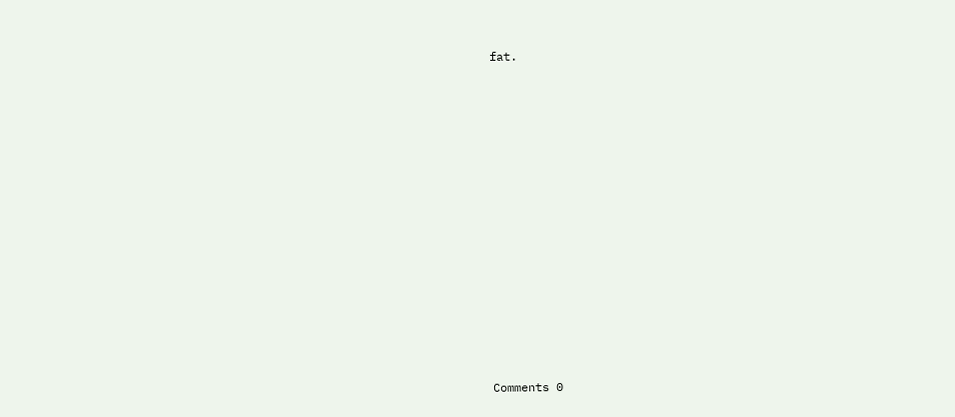fat.






















Comments 0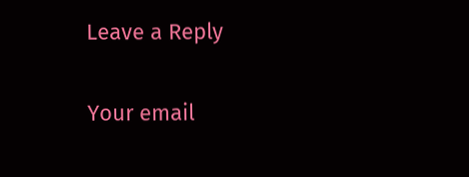Leave a Reply

Your email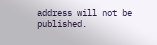address will not be published.